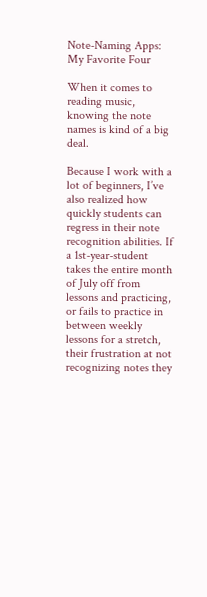Note-Naming Apps: My Favorite Four

When it comes to reading music, knowing the note names is kind of a big deal.

Because I work with a lot of beginners, I’ve also realized how quickly students can regress in their note recognition abilities. If a 1st-year-student takes the entire month of July off from lessons and practicing, or fails to practice in between weekly lessons for a stretch, their frustration at not recognizing notes they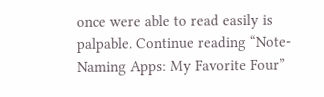once were able to read easily is palpable. Continue reading “Note-Naming Apps: My Favorite Four”